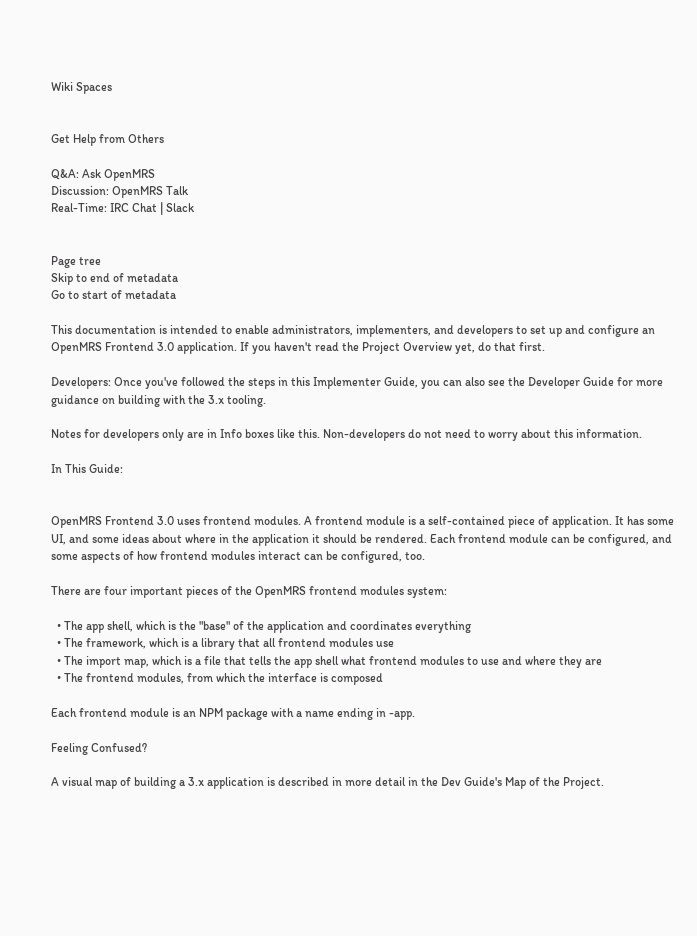Wiki Spaces


Get Help from Others

Q&A: Ask OpenMRS
Discussion: OpenMRS Talk
Real-Time: IRC Chat | Slack


Page tree
Skip to end of metadata
Go to start of metadata

This documentation is intended to enable administrators, implementers, and developers to set up and configure an OpenMRS Frontend 3.0 application. If you haven't read the Project Overview yet, do that first.

Developers: Once you've followed the steps in this Implementer Guide, you can also see the Developer Guide for more guidance on building with the 3.x tooling.

Notes for developers only are in Info boxes like this. Non-developers do not need to worry about this information.

In This Guide:


OpenMRS Frontend 3.0 uses frontend modules. A frontend module is a self-contained piece of application. It has some UI, and some ideas about where in the application it should be rendered. Each frontend module can be configured, and some aspects of how frontend modules interact can be configured, too.

There are four important pieces of the OpenMRS frontend modules system:

  • The app shell, which is the "base" of the application and coordinates everything
  • The framework, which is a library that all frontend modules use
  • The import map, which is a file that tells the app shell what frontend modules to use and where they are
  • The frontend modules, from which the interface is composed

Each frontend module is an NPM package with a name ending in -app.

Feeling Confused?

A visual map of building a 3.x application is described in more detail in the Dev Guide's Map of the Project.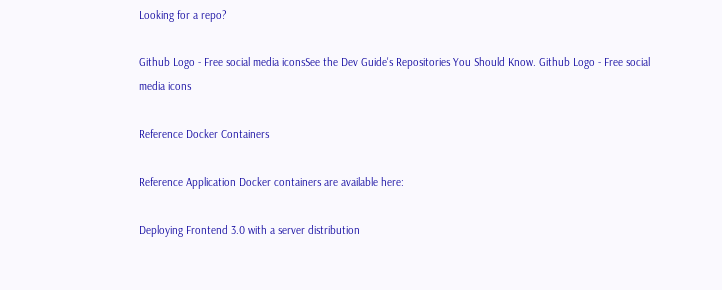Looking for a repo?

Github Logo - Free social media iconsSee the Dev Guide's Repositories You Should Know. Github Logo - Free social media icons

Reference Docker Containers

Reference Application Docker containers are available here:

Deploying Frontend 3.0 with a server distribution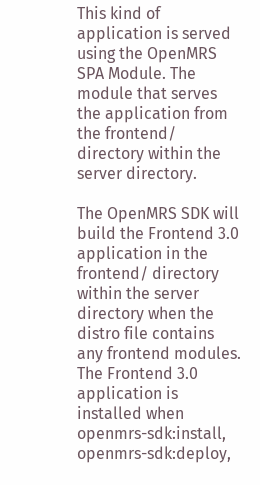This kind of application is served using the OpenMRS SPA Module. The module that serves the application from the frontend/  directory within the server directory.

The OpenMRS SDK will build the Frontend 3.0 application in the frontend/ directory within the server directory when the distro file contains any frontend modules. The Frontend 3.0 application is installed when  openmrs-sdk:install, openmrs-sdk:deploy,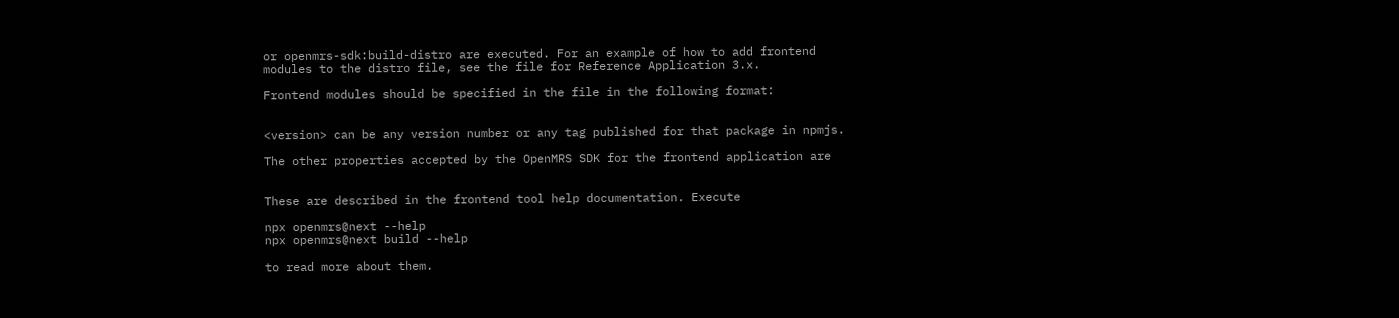or openmrs-sdk:build-distro are executed. For an example of how to add frontend modules to the distro file, see the file for Reference Application 3.x.

Frontend modules should be specified in the file in the following format:


<version> can be any version number or any tag published for that package in npmjs.

The other properties accepted by the OpenMRS SDK for the frontend application are


These are described in the frontend tool help documentation. Execute

npx openmrs@next --help
npx openmrs@next build --help

to read more about them.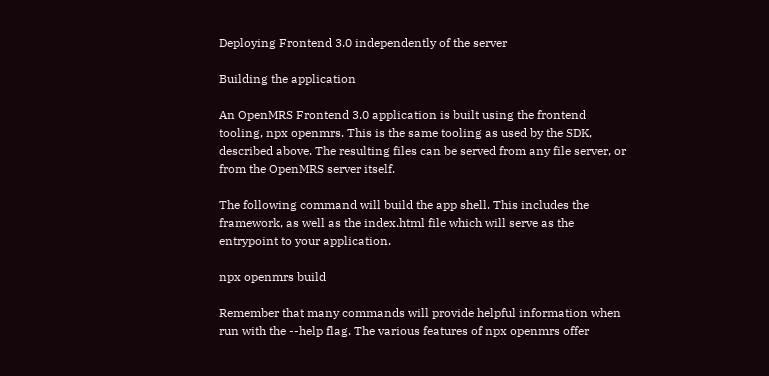Deploying Frontend 3.0 independently of the server

Building the application

An OpenMRS Frontend 3.0 application is built using the frontend tooling, npx openmrs. This is the same tooling as used by the SDK, described above. The resulting files can be served from any file server, or from the OpenMRS server itself.

The following command will build the app shell. This includes the framework, as well as the index.html file which will serve as the entrypoint to your application.

npx openmrs build

Remember that many commands will provide helpful information when run with the --help flag. The various features of npx openmrs offer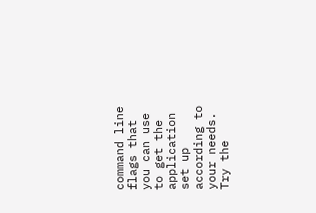command line flags that you can use to get the application set up according to your needs. Try the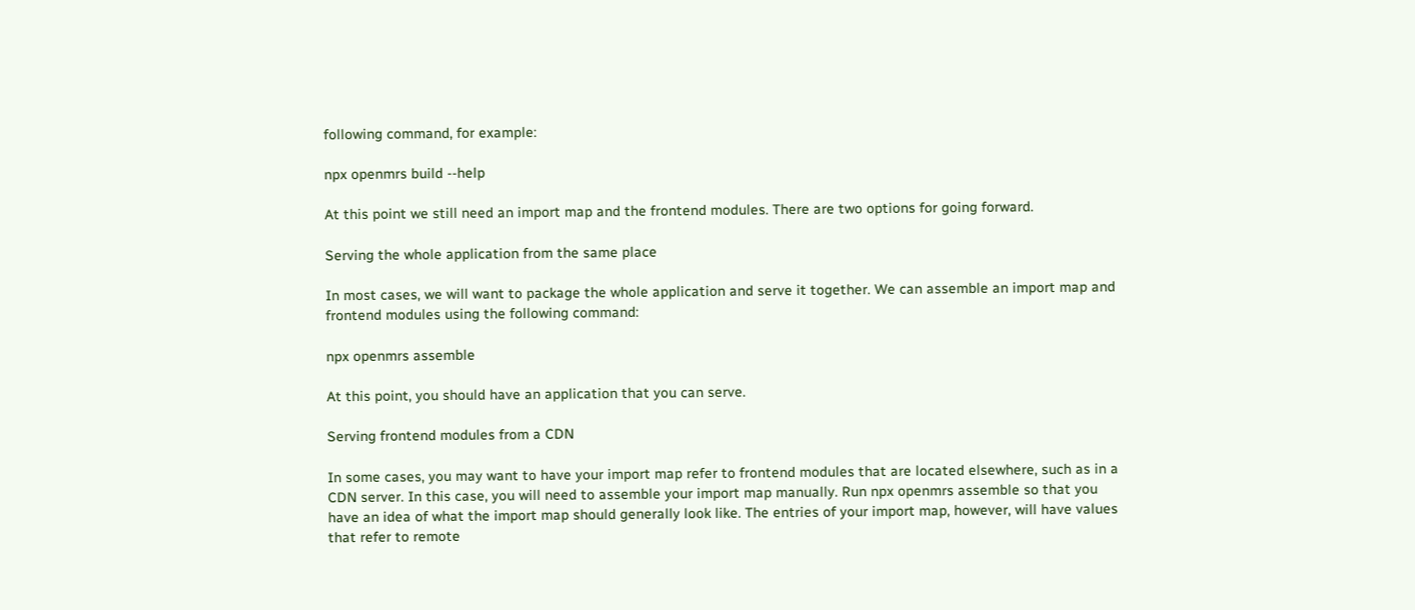following command, for example:

npx openmrs build --help

At this point we still need an import map and the frontend modules. There are two options for going forward.

Serving the whole application from the same place

In most cases, we will want to package the whole application and serve it together. We can assemble an import map and frontend modules using the following command:

npx openmrs assemble

At this point, you should have an application that you can serve.

Serving frontend modules from a CDN

In some cases, you may want to have your import map refer to frontend modules that are located elsewhere, such as in a CDN server. In this case, you will need to assemble your import map manually. Run npx openmrs assemble so that you have an idea of what the import map should generally look like. The entries of your import map, however, will have values that refer to remote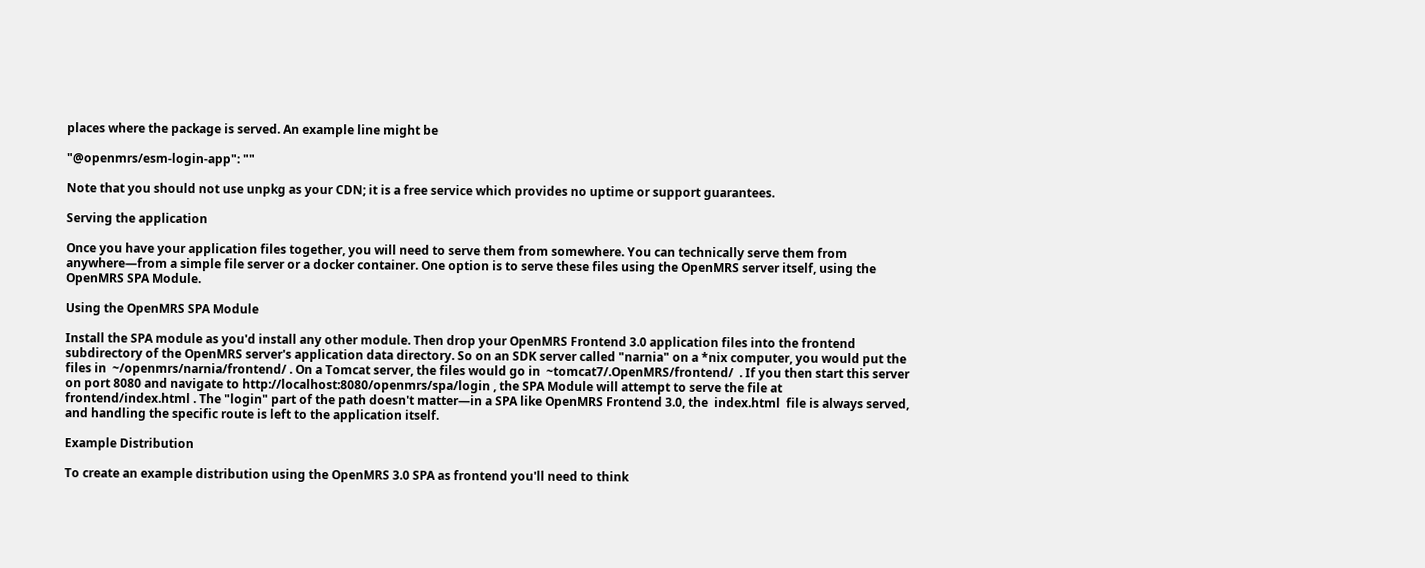places where the package is served. An example line might be

"@openmrs/esm-login-app": ""

Note that you should not use unpkg as your CDN; it is a free service which provides no uptime or support guarantees.

Serving the application

Once you have your application files together, you will need to serve them from somewhere. You can technically serve them from anywhere—from a simple file server or a docker container. One option is to serve these files using the OpenMRS server itself, using the OpenMRS SPA Module.

Using the OpenMRS SPA Module

Install the SPA module as you'd install any other module. Then drop your OpenMRS Frontend 3.0 application files into the frontend subdirectory of the OpenMRS server's application data directory. So on an SDK server called "narnia" on a *nix computer, you would put the files in  ~/openmrs/narnia/frontend/ . On a Tomcat server, the files would go in  ~tomcat7/.OpenMRS/frontend/  . If you then start this server on port 8080 and navigate to http://localhost:8080/openmrs/spa/login , the SPA Module will attempt to serve the file at  frontend/index.html . The "login" part of the path doesn't matter—in a SPA like OpenMRS Frontend 3.0, the  index.html  file is always served, and handling the specific route is left to the application itself.

Example Distribution

To create an example distribution using the OpenMRS 3.0 SPA as frontend you'll need to think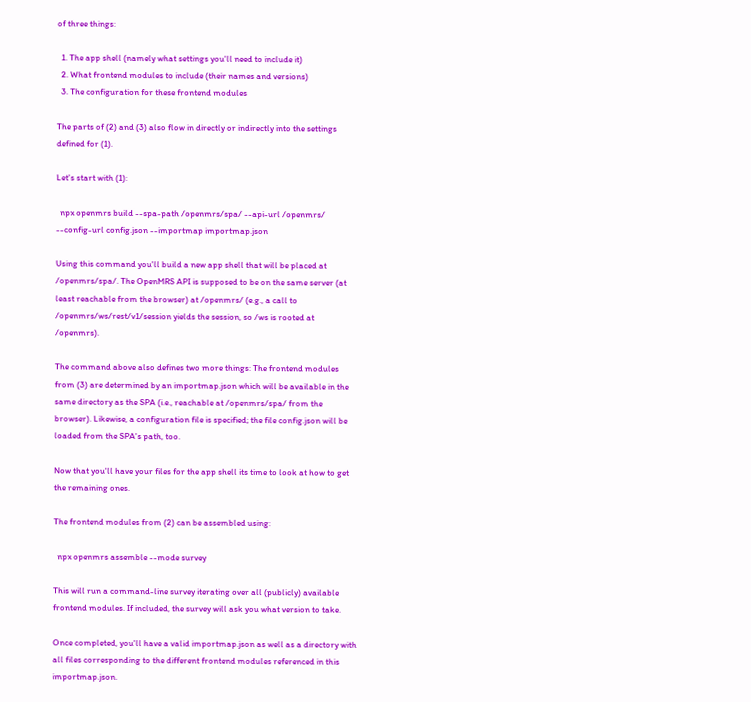of three things:

  1. The app shell (namely what settings you'll need to include it)
  2. What frontend modules to include (their names and versions)
  3. The configuration for these frontend modules

The parts of (2) and (3) also flow in directly or indirectly into the settings defined for (1).

Let's start with (1):

  npx openmrs build --spa-path /openmrs/spa/ --api-url /openmrs/ --config-url config.json --importmap importmap.json

Using this command you'll build a new app shell that will be placed at /openmrs/spa/. The OpenMRS API is supposed to be on the same server (at least reachable from the browser) at /openmrs/ (e.g., a call to /openmrs/ws/rest/v1/session yields the session, so /ws is rooted at /openmrs).

The command above also defines two more things: The frontend modules from (3) are determined by an importmap.json which will be available in the same directory as the SPA (i.e., reachable at /openmrs/spa/ from the browser). Likewise, a configuration file is specified; the file config.json will be loaded from the SPA's path, too.

Now that you'll have your files for the app shell its time to look at how to get the remaining ones.

The frontend modules from (2) can be assembled using:

  npx openmrs assemble --mode survey

This will run a command-line survey iterating over all (publicly) available frontend modules. If included, the survey will ask you what version to take.

Once completed, you'll have a valid importmap.json as well as a directory with all files corresponding to the different frontend modules referenced in this importmap.json.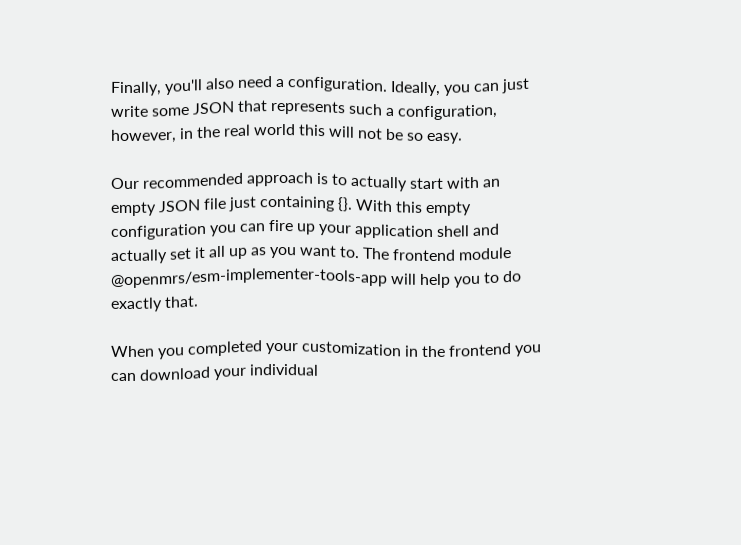Finally, you'll also need a configuration. Ideally, you can just write some JSON that represents such a configuration, however, in the real world this will not be so easy.

Our recommended approach is to actually start with an empty JSON file just containing {}. With this empty configuration you can fire up your application shell and actually set it all up as you want to. The frontend module @openmrs/esm-implementer-tools-app will help you to do exactly that.

When you completed your customization in the frontend you can download your individual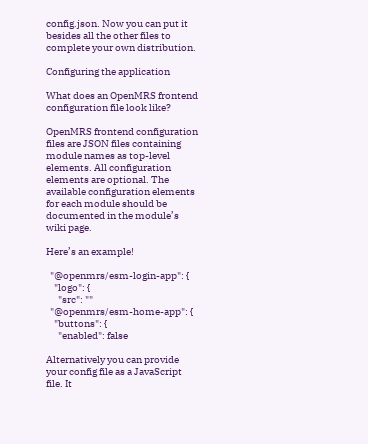config.json. Now you can put it besides all the other files to complete your own distribution.

Configuring the application

What does an OpenMRS frontend configuration file look like?

OpenMRS frontend configuration files are JSON files containing module names as top-level elements. All configuration elements are optional. The available configuration elements for each module should be documented in the module’s wiki page.

Here’s an example!

  "@openmrs/esm-login-app": {
    "logo": {
      "src": ""
  "@openmrs/esm-home-app": {
    "buttons": {
      "enabled": false

Alternatively you can provide your config file as a JavaScript file. It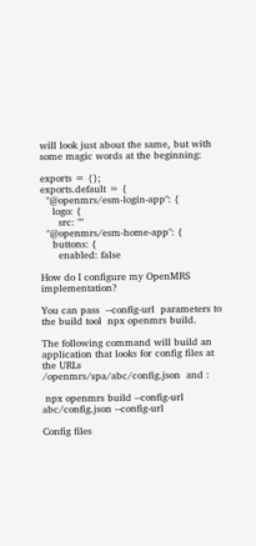will look just about the same, but with some magic words at the beginning:

exports = {};
exports.default = {
  "@openmrs/esm-login-app": {
    logo: {
      src: ""
  "@openmrs/esm-home-app": {
    buttons: {
      enabled: false

How do I configure my OpenMRS implementation?

You can pass  --config-url  parameters to the build tool  npx openmrs build.

The following command will build an application that looks for config files at the URLs  /openmrs/spa/abc/config.json  and :

 npx openmrs build --config-url abc/config.json --config-url

Config files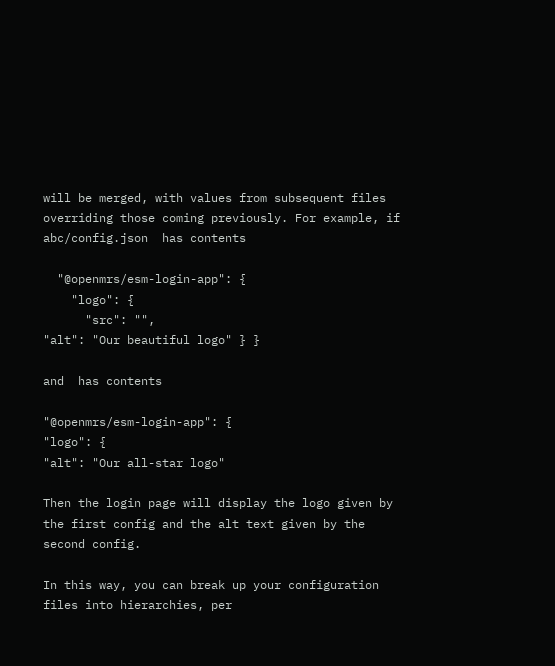will be merged, with values from subsequent files overriding those coming previously. For example, if  abc/config.json  has contents

  "@openmrs/esm-login-app": {
    "logo": {
      "src": "",
"alt": "Our beautiful logo" } }

and  has contents

"@openmrs/esm-login-app": {
"logo": {
"alt": "Our all-star logo"

Then the login page will display the logo given by the first config and the alt text given by the second config.

In this way, you can break up your configuration files into hierarchies, per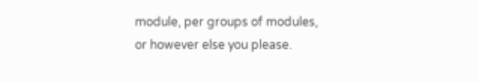module, per groups of modules, or however else you please.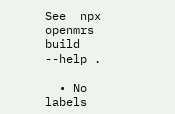See  npx openmrs build --help .

  • No labels